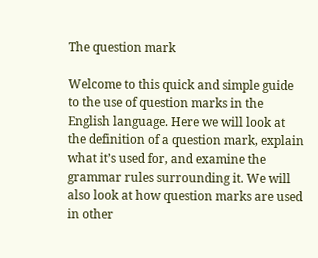The question mark

Welcome to this quick and simple guide to the use of question marks in the English language. Here we will look at the definition of a question mark, explain what it’s used for, and examine the grammar rules surrounding it. We will also look at how question marks are used in other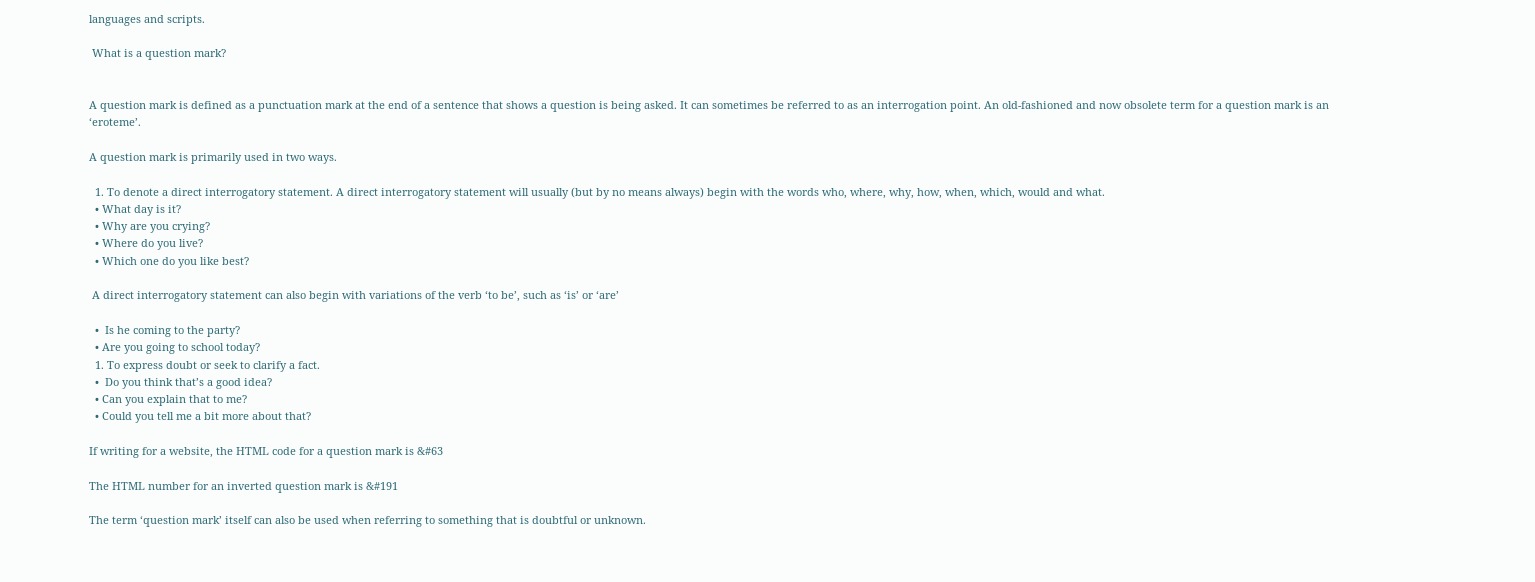languages and scripts.

 What is a question mark?


A question mark is defined as a punctuation mark at the end of a sentence that shows a question is being asked. It can sometimes be referred to as an interrogation point. An old-fashioned and now obsolete term for a question mark is an ‘eroteme’.

A question mark is primarily used in two ways.

  1. To denote a direct interrogatory statement. A direct interrogatory statement will usually (but by no means always) begin with the words who, where, why, how, when, which, would and what.
  • What day is it?
  • Why are you crying?
  • Where do you live?
  • Which one do you like best?

 A direct interrogatory statement can also begin with variations of the verb ‘to be’, such as ‘is’ or ‘are’

  •  Is he coming to the party?
  • Are you going to school today?
  1. To express doubt or seek to clarify a fact.
  •  Do you think that’s a good idea?
  • Can you explain that to me?
  • Could you tell me a bit more about that?

If writing for a website, the HTML code for a question mark is &#63

The HTML number for an inverted question mark is &#191

The term ‘question mark’ itself can also be used when referring to something that is doubtful or unknown.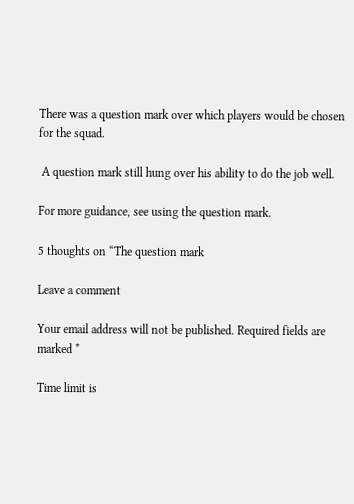There was a question mark over which players would be chosen for the squad.

 A question mark still hung over his ability to do the job well.

For more guidance, see using the question mark.

5 thoughts on “The question mark

Leave a comment

Your email address will not be published. Required fields are marked *

Time limit is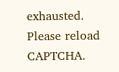exhausted. Please reload CAPTCHA.